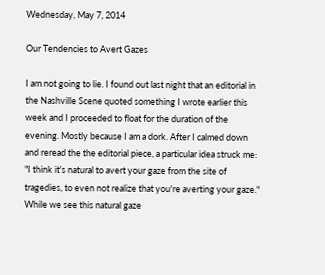Wednesday, May 7, 2014

Our Tendencies to Avert Gazes

I am not going to lie. I found out last night that an editorial in the Nashville Scene quoted something I wrote earlier this week and I proceeded to float for the duration of the evening. Mostly because I am a dork. After I calmed down and reread the the editorial piece, a particular idea struck me:
"I think it's natural to avert your gaze from the site of tragedies, to even not realize that you're averting your gaze."
While we see this natural gaze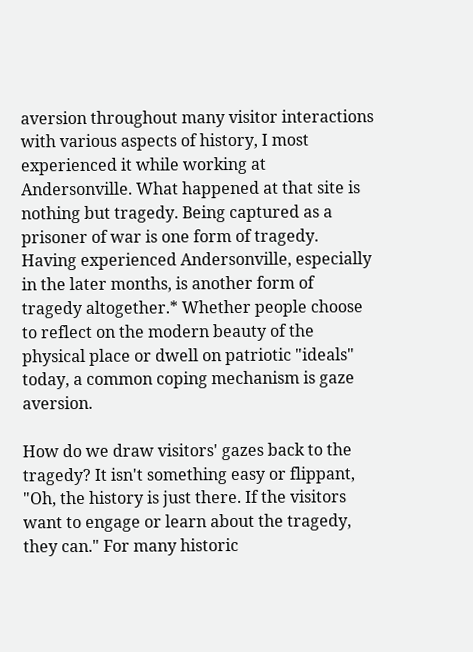aversion throughout many visitor interactions with various aspects of history, I most experienced it while working at Andersonville. What happened at that site is nothing but tragedy. Being captured as a prisoner of war is one form of tragedy. Having experienced Andersonville, especially in the later months, is another form of tragedy altogether.* Whether people choose to reflect on the modern beauty of the physical place or dwell on patriotic "ideals" today, a common coping mechanism is gaze aversion.

How do we draw visitors' gazes back to the tragedy? It isn't something easy or flippant, "Oh, the history is just there. If the visitors want to engage or learn about the tragedy, they can." For many historic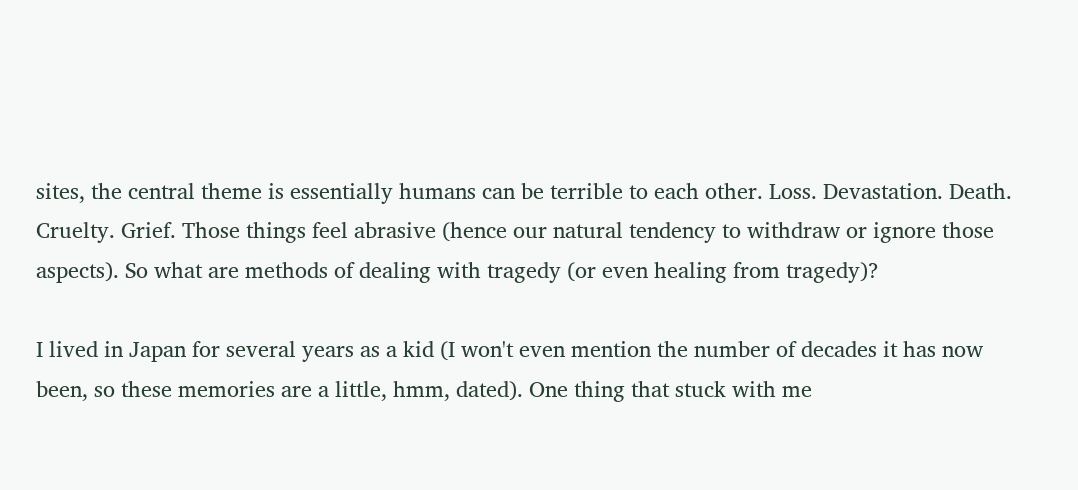sites, the central theme is essentially humans can be terrible to each other. Loss. Devastation. Death. Cruelty. Grief. Those things feel abrasive (hence our natural tendency to withdraw or ignore those aspects). So what are methods of dealing with tragedy (or even healing from tragedy)?

I lived in Japan for several years as a kid (I won't even mention the number of decades it has now been, so these memories are a little, hmm, dated). One thing that stuck with me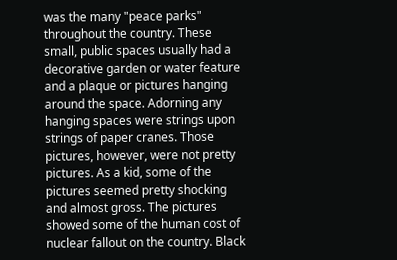was the many "peace parks" throughout the country. These small, public spaces usually had a decorative garden or water feature and a plaque or pictures hanging around the space. Adorning any hanging spaces were strings upon strings of paper cranes. Those pictures, however, were not pretty pictures. As a kid, some of the pictures seemed pretty shocking and almost gross. The pictures showed some of the human cost of nuclear fallout on the country. Black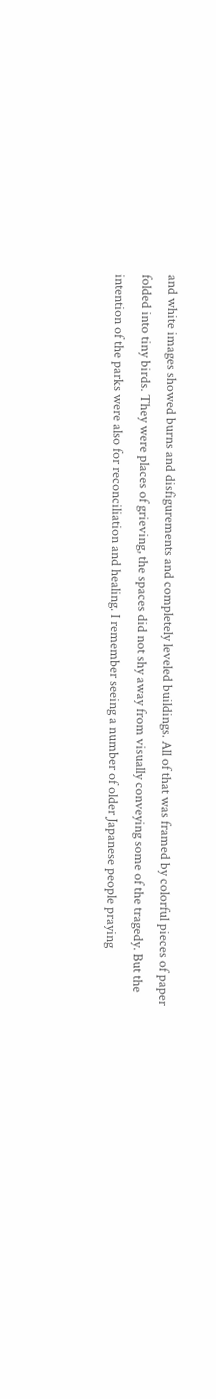and white images showed burns and disfigurements and completely leveled buildings. All of that was framed by colorful pieces of paper folded into tiny birds. They were places of grieving, the spaces did not shy away from visually conveying some of the tragedy. But the intention of the parks were also for reconciliation and healing. I remember seeing a number of older Japanese people praying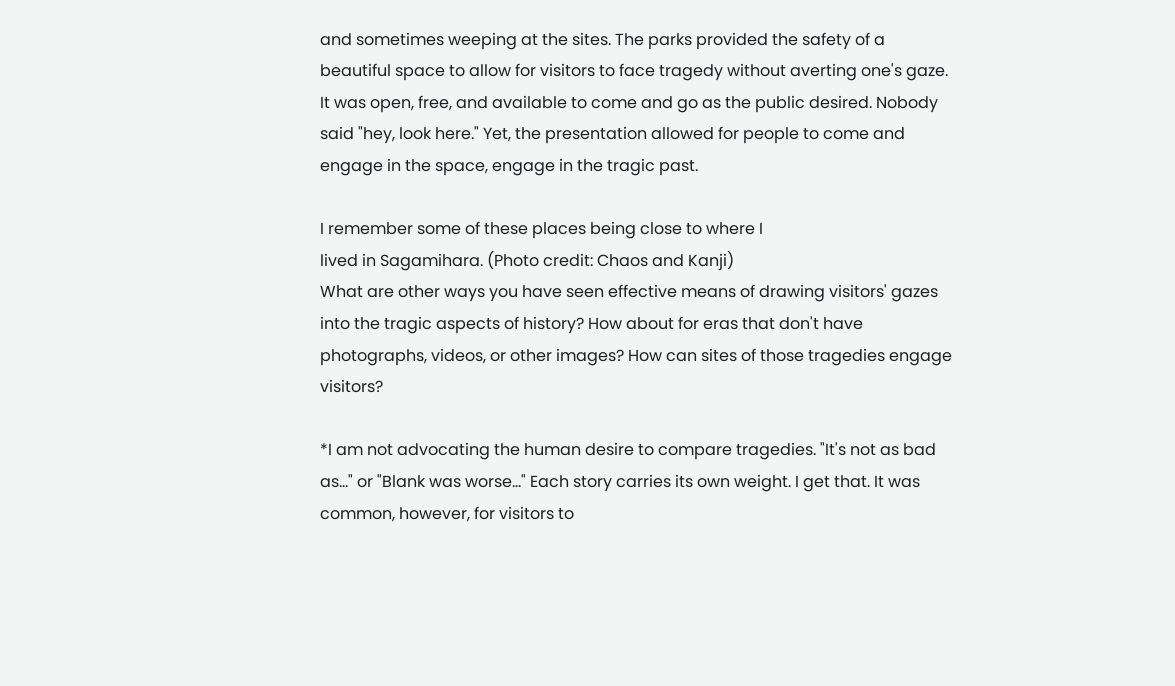and sometimes weeping at the sites. The parks provided the safety of a beautiful space to allow for visitors to face tragedy without averting one's gaze. It was open, free, and available to come and go as the public desired. Nobody said "hey, look here." Yet, the presentation allowed for people to come and engage in the space, engage in the tragic past.

I remember some of these places being close to where I
lived in Sagamihara. (Photo credit: Chaos and Kanji)
What are other ways you have seen effective means of drawing visitors' gazes into the tragic aspects of history? How about for eras that don't have photographs, videos, or other images? How can sites of those tragedies engage visitors?

*I am not advocating the human desire to compare tragedies. "It's not as bad as..." or "Blank was worse..." Each story carries its own weight. I get that. It was common, however, for visitors to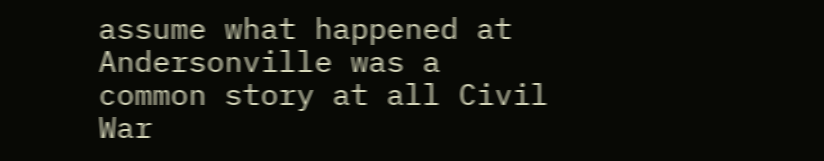assume what happened at Andersonville was a common story at all Civil War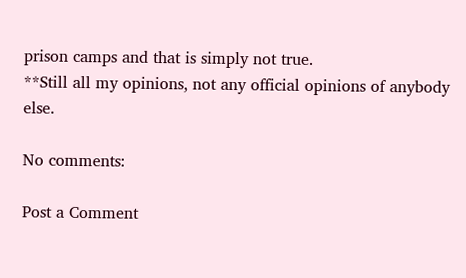prison camps and that is simply not true.
**Still all my opinions, not any official opinions of anybody else.

No comments:

Post a Comment